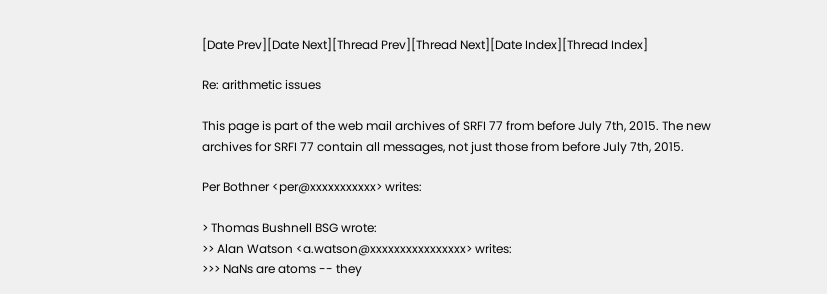[Date Prev][Date Next][Thread Prev][Thread Next][Date Index][Thread Index]

Re: arithmetic issues

This page is part of the web mail archives of SRFI 77 from before July 7th, 2015. The new archives for SRFI 77 contain all messages, not just those from before July 7th, 2015.

Per Bothner <per@xxxxxxxxxxx> writes:

> Thomas Bushnell BSG wrote:
>> Alan Watson <a.watson@xxxxxxxxxxxxxxxx> writes:
>>> NaNs are atoms -- they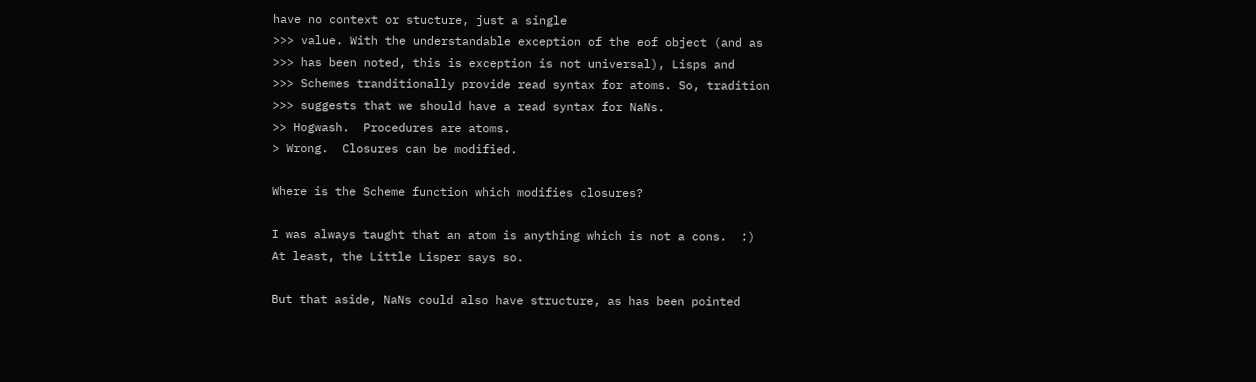have no context or stucture, just a single
>>> value. With the understandable exception of the eof object (and as
>>> has been noted, this is exception is not universal), Lisps and
>>> Schemes tranditionally provide read syntax for atoms. So, tradition
>>> suggests that we should have a read syntax for NaNs.
>> Hogwash.  Procedures are atoms.
> Wrong.  Closures can be modified.

Where is the Scheme function which modifies closures?

I was always taught that an atom is anything which is not a cons.  :)
At least, the Little Lisper says so.

But that aside, NaNs could also have structure, as has been pointed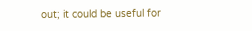out; it could be useful for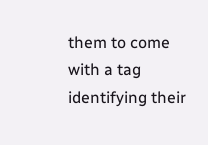them to come with a tag identifying their